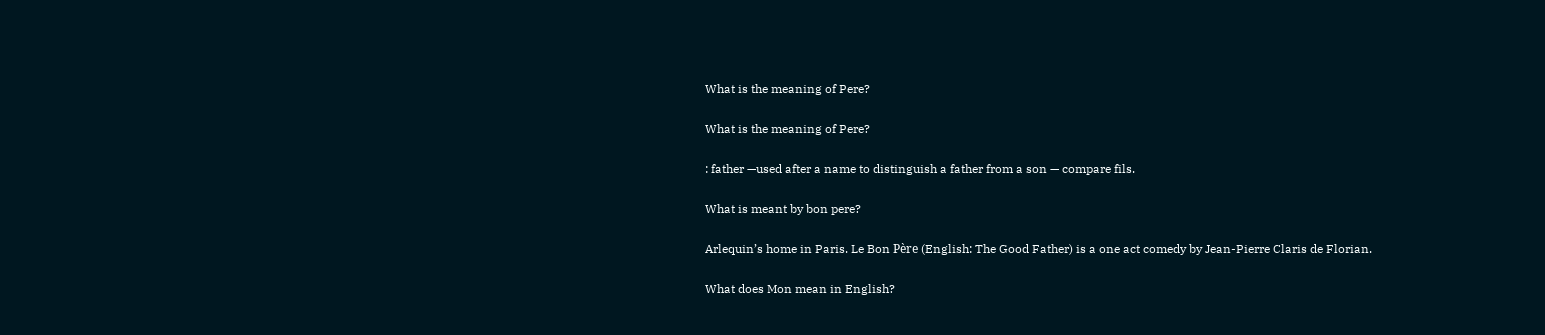What is the meaning of Pere?

What is the meaning of Pere?

: father —used after a name to distinguish a father from a son — compare fils.

What is meant by bon pere?

Arlequin’s home in Paris. Le Bon Père (English: The Good Father) is a one act comedy by Jean-Pierre Claris de Florian.

What does Mon mean in English?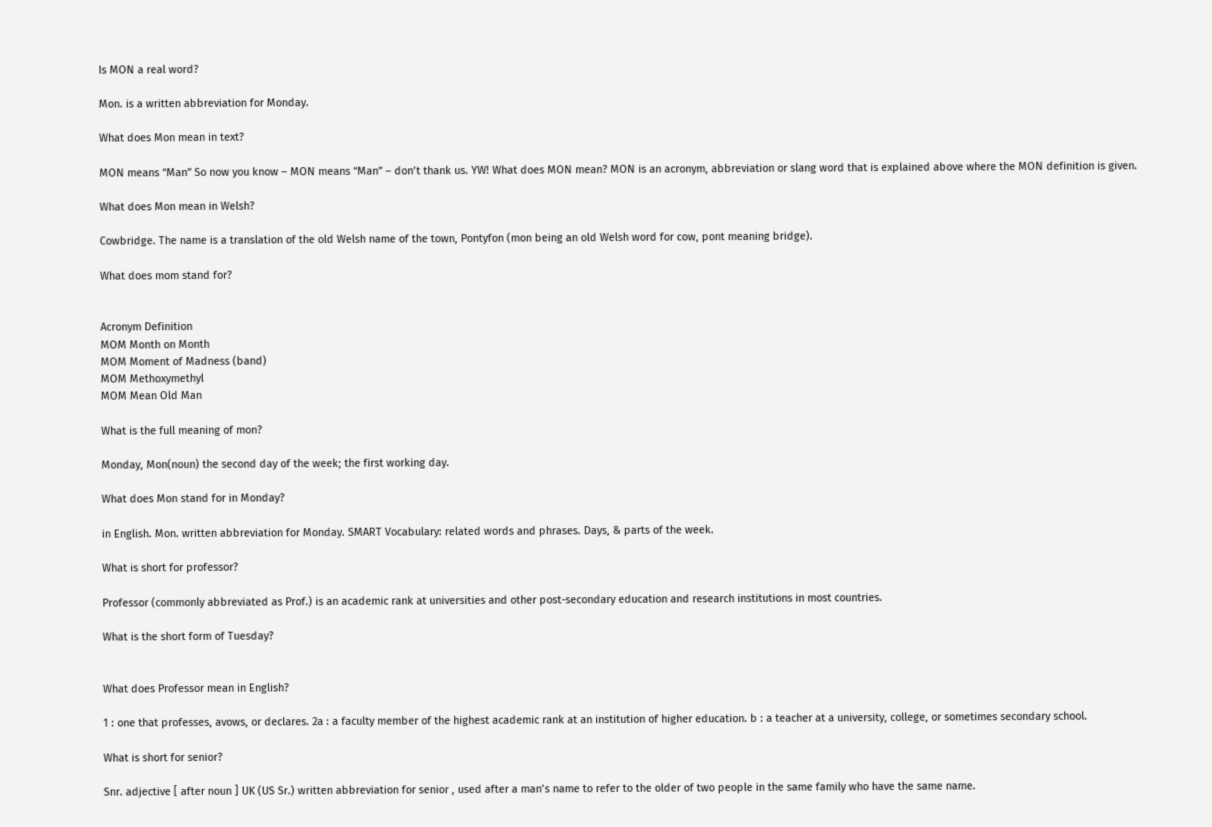Is MON a real word?

Mon. is a written abbreviation for Monday.

What does Mon mean in text?

MON means “Man” So now you know – MON means “Man” – don’t thank us. YW! What does MON mean? MON is an acronym, abbreviation or slang word that is explained above where the MON definition is given.

What does Mon mean in Welsh?

Cowbridge. The name is a translation of the old Welsh name of the town, Pontyfon (mon being an old Welsh word for cow, pont meaning bridge).

What does mom stand for?


Acronym Definition
MOM Month on Month
MOM Moment of Madness (band)
MOM Methoxymethyl
MOM Mean Old Man

What is the full meaning of mon?

Monday, Mon(noun) the second day of the week; the first working day.

What does Mon stand for in Monday?

in English. Mon. written abbreviation for Monday. SMART Vocabulary: related words and phrases. Days, & parts of the week.

What is short for professor?

Professor (commonly abbreviated as Prof.) is an academic rank at universities and other post-secondary education and research institutions in most countries.

What is the short form of Tuesday?


What does Professor mean in English?

1 : one that professes, avows, or declares. 2a : a faculty member of the highest academic rank at an institution of higher education. b : a teacher at a university, college, or sometimes secondary school.

What is short for senior?

Snr. adjective [ after noun ] UK (US Sr.) written abbreviation for senior , used after a man’s name to refer to the older of two people in the same family who have the same name.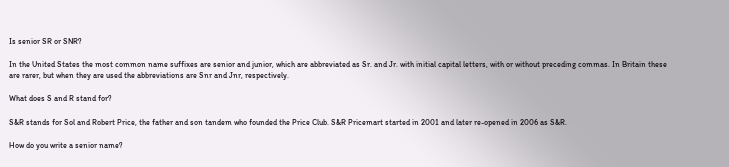Is senior SR or SNR?

In the United States the most common name suffixes are senior and junior, which are abbreviated as Sr. and Jr. with initial capital letters, with or without preceding commas. In Britain these are rarer, but when they are used the abbreviations are Snr and Jnr, respectively.

What does S and R stand for?

S&R stands for Sol and Robert Price, the father and son tandem who founded the Price Club. S&R Pricemart started in 2001 and later re-opened in 2006 as S&R.

How do you write a senior name?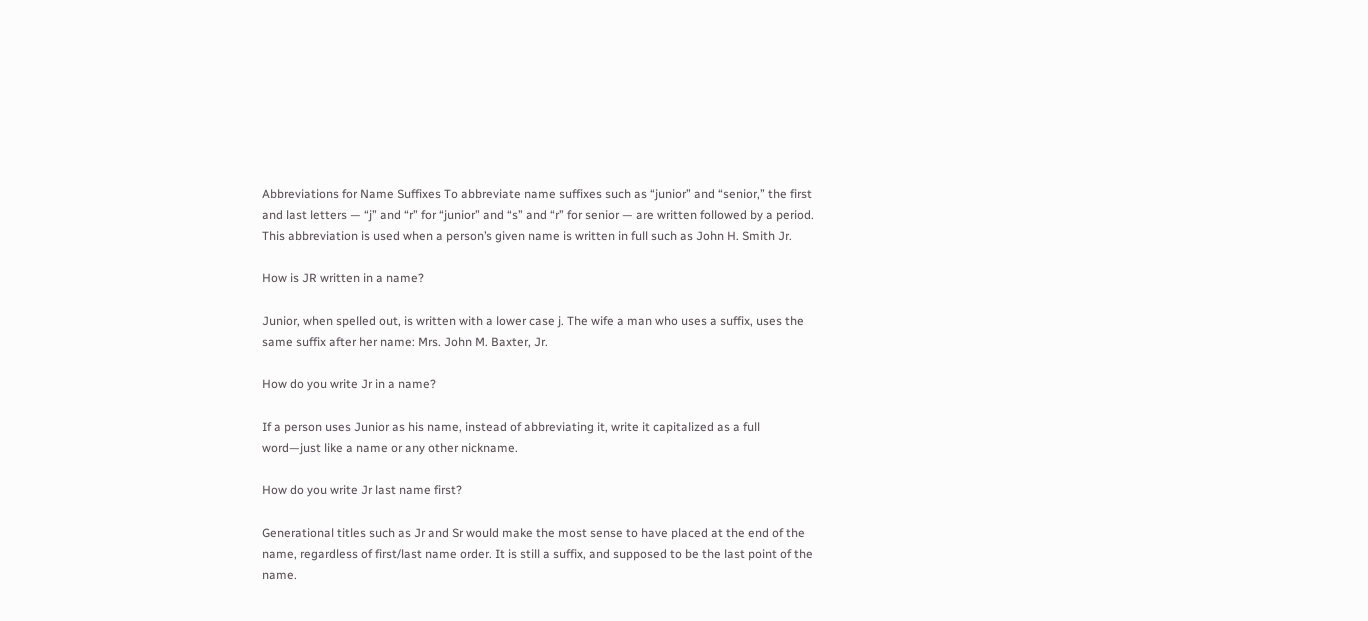Abbreviations for Name Suffixes To abbreviate name suffixes such as “junior” and “senior,” the first and last letters — “j” and “r” for “junior” and “s” and “r” for senior — are written followed by a period. This abbreviation is used when a person’s given name is written in full such as John H. Smith Jr.

How is JR written in a name?

Junior, when spelled out, is written with a lower case j. The wife a man who uses a suffix, uses the same suffix after her name: Mrs. John M. Baxter, Jr.

How do you write Jr in a name?

If a person uses Junior as his name, instead of abbreviating it, write it capitalized as a full word—just like a name or any other nickname.

How do you write Jr last name first?

Generational titles such as Jr and Sr would make the most sense to have placed at the end of the name, regardless of first/last name order. It is still a suffix, and supposed to be the last point of the name.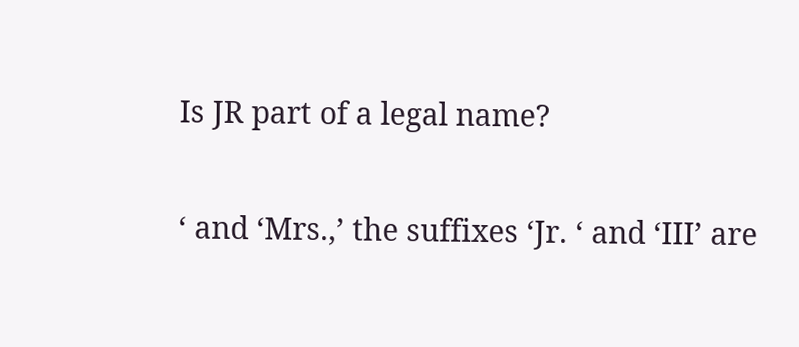Is JR part of a legal name?

‘ and ‘Mrs.,’ the suffixes ‘Jr. ‘ and ‘III’ are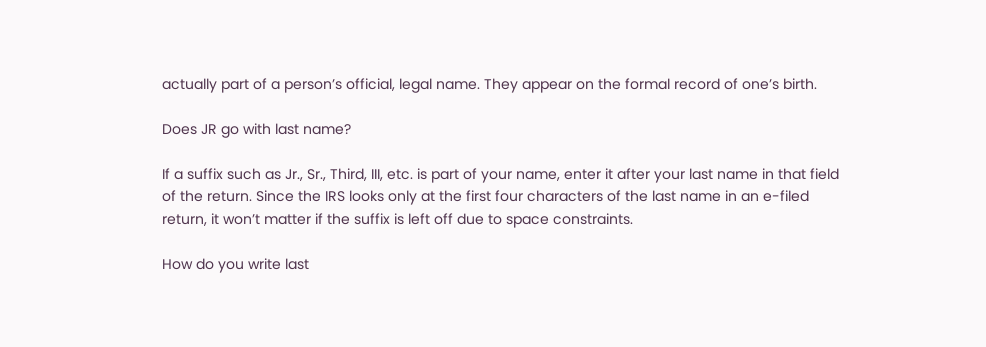actually part of a person’s official, legal name. They appear on the formal record of one’s birth.

Does JR go with last name?

If a suffix such as Jr., Sr., Third, III, etc. is part of your name, enter it after your last name in that field of the return. Since the IRS looks only at the first four characters of the last name in an e-filed return, it won’t matter if the suffix is left off due to space constraints.

How do you write last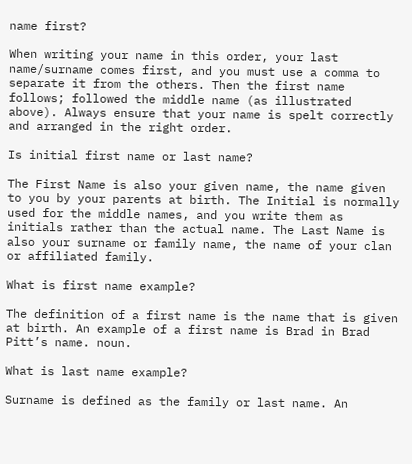name first?

When writing your name in this order, your last name/surname comes first, and you must use a comma to separate it from the others. Then the first name follows; followed the middle name (as illustrated above). Always ensure that your name is spelt correctly and arranged in the right order.

Is initial first name or last name?

The First Name is also your given name, the name given to you by your parents at birth. The Initial is normally used for the middle names, and you write them as initials rather than the actual name. The Last Name is also your surname or family name, the name of your clan or affiliated family.

What is first name example?

The definition of a first name is the name that is given at birth. An example of a first name is Brad in Brad Pitt’s name. noun.

What is last name example?

Surname is defined as the family or last name. An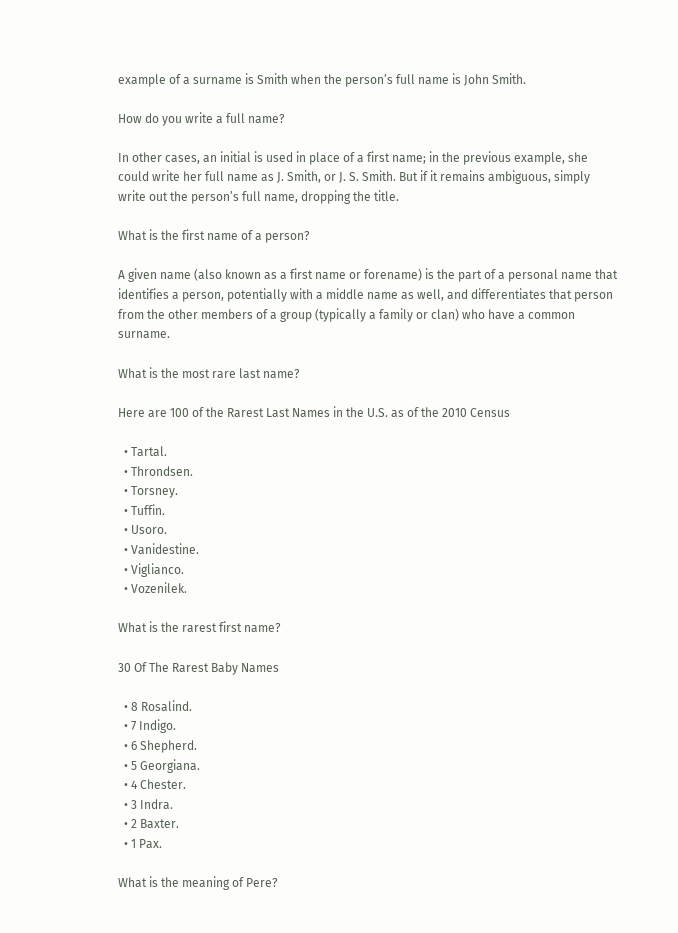example of a surname is Smith when the person’s full name is John Smith.

How do you write a full name?

In other cases, an initial is used in place of a first name; in the previous example, she could write her full name as J. Smith, or J. S. Smith. But if it remains ambiguous, simply write out the person’s full name, dropping the title.

What is the first name of a person?

A given name (also known as a first name or forename) is the part of a personal name that identifies a person, potentially with a middle name as well, and differentiates that person from the other members of a group (typically a family or clan) who have a common surname.

What is the most rare last name?

Here are 100 of the Rarest Last Names in the U.S. as of the 2010 Census

  • Tartal.
  • Throndsen.
  • Torsney.
  • Tuffin.
  • Usoro.
  • Vanidestine.
  • Viglianco.
  • Vozenilek.

What is the rarest first name?

30 Of The Rarest Baby Names

  • 8 Rosalind.
  • 7 Indigo.
  • 6 Shepherd.
  • 5 Georgiana.
  • 4 Chester.
  • 3 Indra.
  • 2 Baxter.
  • 1 Pax.

What is the meaning of Pere?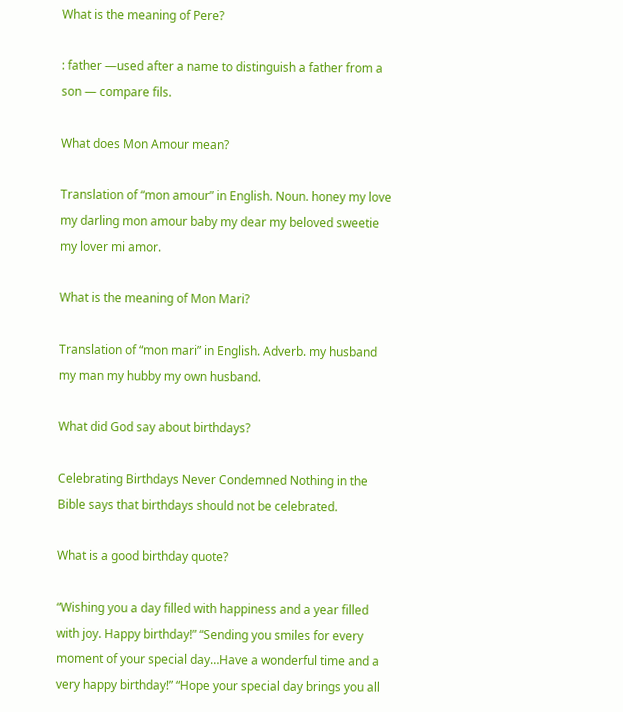What is the meaning of Pere?

: father —used after a name to distinguish a father from a son — compare fils.

What does Mon Amour mean?

Translation of “mon amour” in English. Noun. honey my love my darling mon amour baby my dear my beloved sweetie my lover mi amor.

What is the meaning of Mon Mari?

Translation of “mon mari” in English. Adverb. my husband my man my hubby my own husband.

What did God say about birthdays?

Celebrating Birthdays Never Condemned Nothing in the Bible says that birthdays should not be celebrated.

What is a good birthday quote?

“Wishing you a day filled with happiness and a year filled with joy. Happy birthday!” “Sending you smiles for every moment of your special day…Have a wonderful time and a very happy birthday!” “Hope your special day brings you all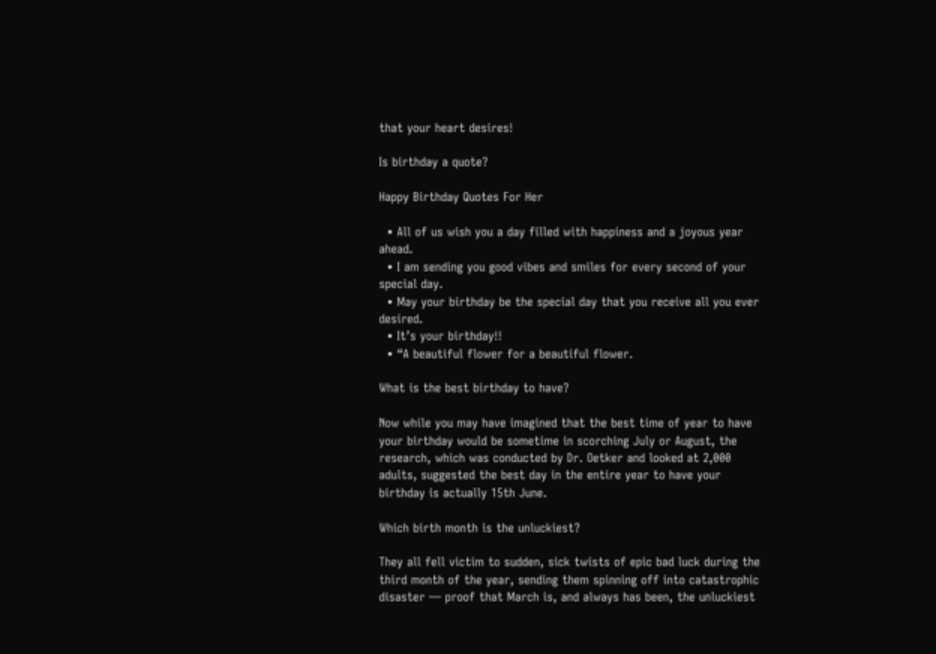that your heart desires!

Is birthday a quote?

Happy Birthday Quotes For Her

  • All of us wish you a day filled with happiness and a joyous year ahead.
  • I am sending you good vibes and smiles for every second of your special day.
  • May your birthday be the special day that you receive all you ever desired.
  • It’s your birthday!!
  • “A beautiful flower for a beautiful flower.

What is the best birthday to have?

Now while you may have imagined that the best time of year to have your birthday would be sometime in scorching July or August, the research, which was conducted by Dr. Oetker and looked at 2,000 adults, suggested the best day in the entire year to have your birthday is actually 15th June.

Which birth month is the unluckiest?

They all fell victim to sudden, sick twists of epic bad luck during the third month of the year, sending them spinning off into catastrophic disaster — proof that March is, and always has been, the unluckiest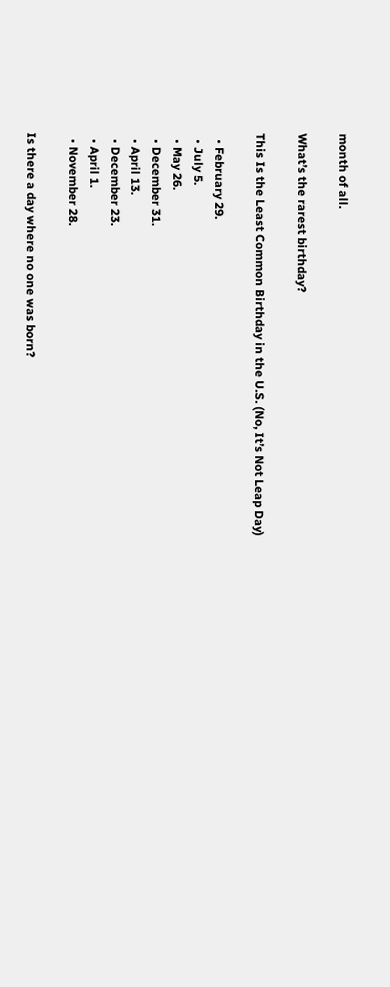month of all.

What’s the rarest birthday?

This Is the Least Common Birthday in the U.S. (No, It’s Not Leap Day)

  • February 29.
  • July 5.
  • May 26.
  • December 31.
  • April 13.
  • December 23.
  • April 1.
  • November 28.

Is there a day where no one was born?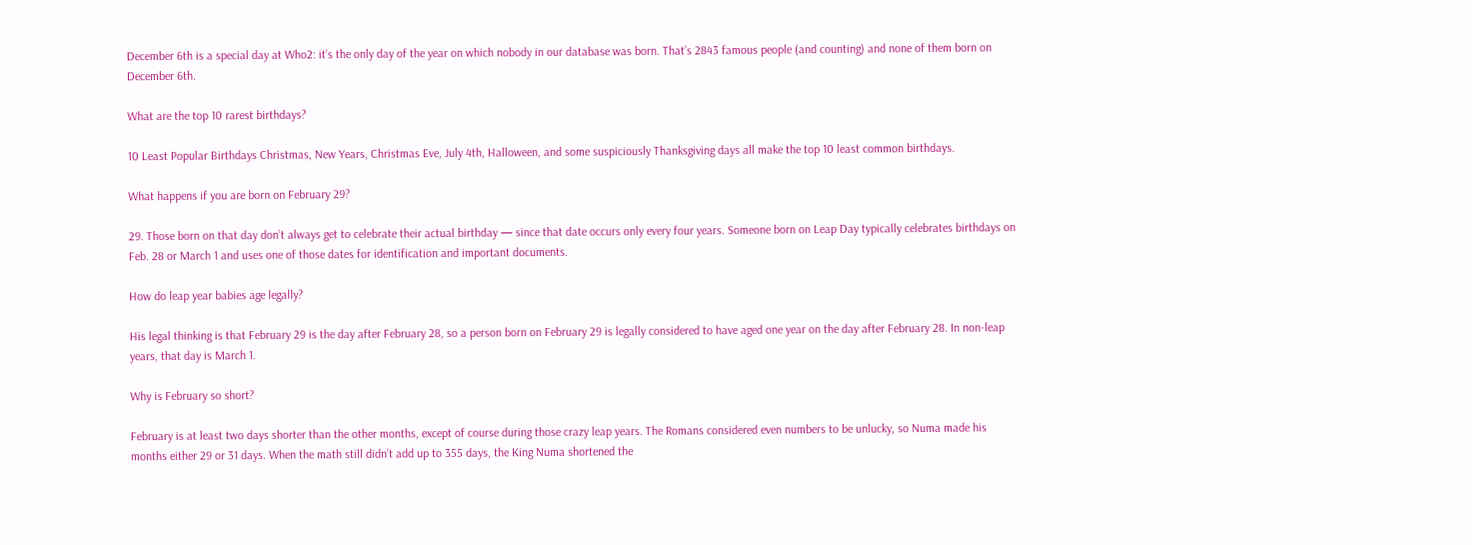December 6th is a special day at Who2: it’s the only day of the year on which nobody in our database was born. That’s 2843 famous people (and counting) and none of them born on December 6th.

What are the top 10 rarest birthdays?

10 Least Popular Birthdays Christmas, New Years, Christmas Eve, July 4th, Halloween, and some suspiciously Thanksgiving days all make the top 10 least common birthdays.

What happens if you are born on February 29?

29. Those born on that day don’t always get to celebrate their actual birthday — since that date occurs only every four years. Someone born on Leap Day typically celebrates birthdays on Feb. 28 or March 1 and uses one of those dates for identification and important documents.

How do leap year babies age legally?

His legal thinking is that February 29 is the day after February 28, so a person born on February 29 is legally considered to have aged one year on the day after February 28. In non-leap years, that day is March 1.

Why is February so short?

February is at least two days shorter than the other months, except of course during those crazy leap years. The Romans considered even numbers to be unlucky, so Numa made his months either 29 or 31 days. When the math still didn’t add up to 355 days, the King Numa shortened the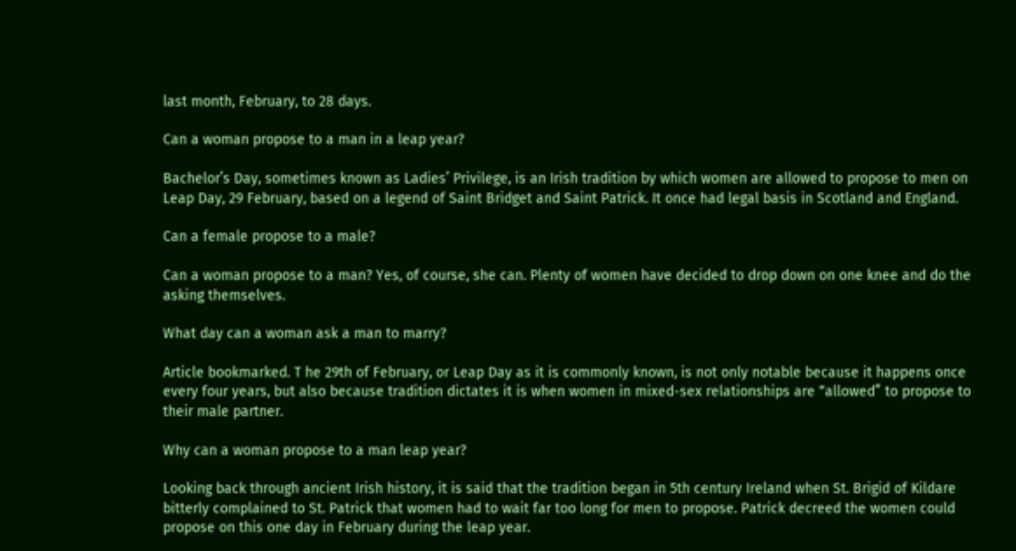last month, February, to 28 days.

Can a woman propose to a man in a leap year?

Bachelor’s Day, sometimes known as Ladies’ Privilege, is an Irish tradition by which women are allowed to propose to men on Leap Day, 29 February, based on a legend of Saint Bridget and Saint Patrick. It once had legal basis in Scotland and England.

Can a female propose to a male?

Can a woman propose to a man? Yes, of course, she can. Plenty of women have decided to drop down on one knee and do the asking themselves.

What day can a woman ask a man to marry?

Article bookmarked. T he 29th of February, or Leap Day as it is commonly known, is not only notable because it happens once every four years, but also because tradition dictates it is when women in mixed-sex relationships are “allowed” to propose to their male partner.

Why can a woman propose to a man leap year?

Looking back through ancient Irish history, it is said that the tradition began in 5th century Ireland when St. Brigid of Kildare bitterly complained to St. Patrick that women had to wait far too long for men to propose. Patrick decreed the women could propose on this one day in February during the leap year.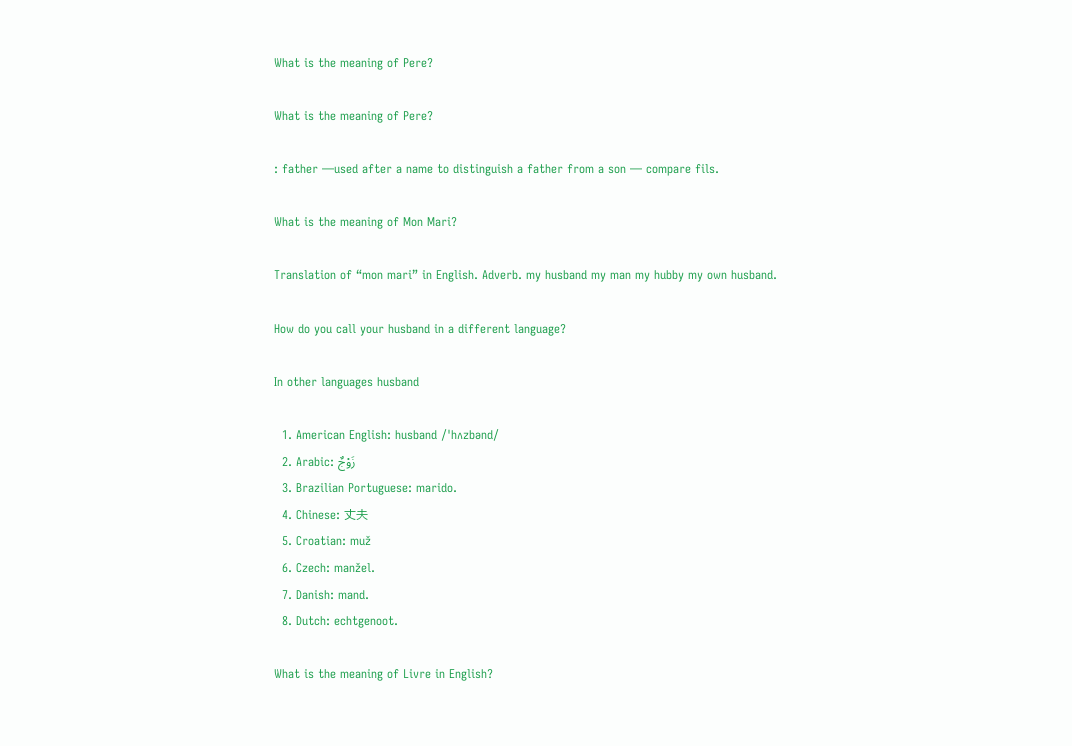What is the meaning of Pere?

What is the meaning of Pere?

: father —used after a name to distinguish a father from a son — compare fils.

What is the meaning of Mon Mari?

Translation of “mon mari” in English. Adverb. my husband my man my hubby my own husband.

How do you call your husband in a different language?

In other languages husband

  1. American English: husband /ˈhʌzbənd/
  2. Arabic: زَوْجٌ
  3. Brazilian Portuguese: marido.
  4. Chinese: 丈夫
  5. Croatian: muž
  6. Czech: manžel.
  7. Danish: mand.
  8. Dutch: echtgenoot.

What is the meaning of Livre in English?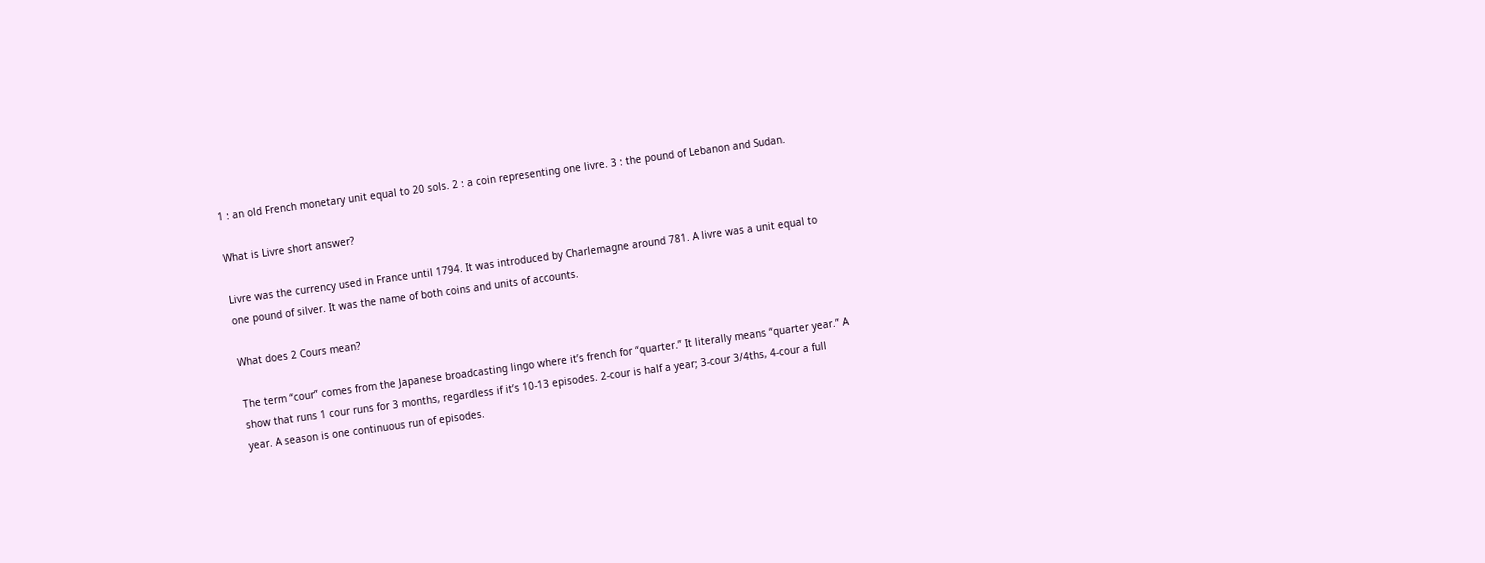1 : an old French monetary unit equal to 20 sols. 2 : a coin representing one livre. 3 : the pound of Lebanon and Sudan.

What is Livre short answer?

Livre was the currency used in France until 1794. It was introduced by Charlemagne around 781. A livre was a unit equal to one pound of silver. It was the name of both coins and units of accounts.

What does 2 Cours mean?

The term “cour” comes from the Japanese broadcasting lingo where it’s french for “quarter.” It literally means “quarter year.” A show that runs 1 cour runs for 3 months, regardless if it’s 10-13 episodes. 2-cour is half a year; 3-cour 3/4ths, 4-cour a full year. A season is one continuous run of episodes.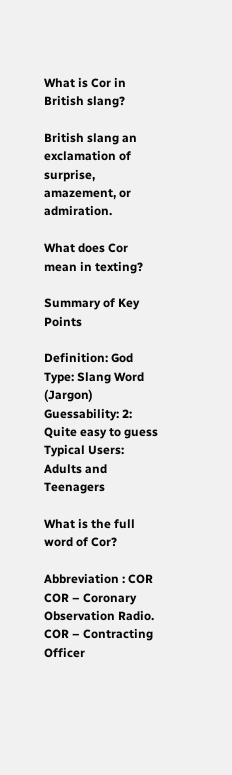What is Cor in British slang?

British slang an exclamation of surprise, amazement, or admiration.

What does Cor mean in texting?

Summary of Key Points

Definition: God
Type: Slang Word (Jargon)
Guessability: 2: Quite easy to guess
Typical Users: Adults and Teenagers

What is the full word of Cor?

Abbreviation : COR COR – Coronary Observation Radio. COR – Contracting Officer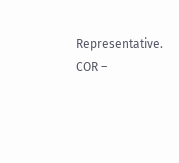Representative. COR –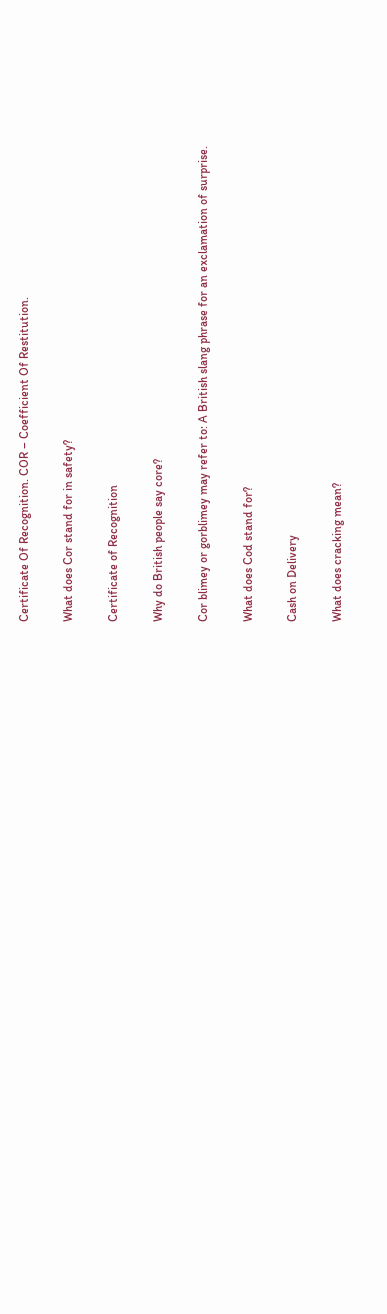Certificate Of Recognition. COR – Coefficient Of Restitution.

What does Cor stand for in safety?

Certificate of Recognition

Why do British people say core?

Cor blimey or gorblimey may refer to: A British slang phrase for an exclamation of surprise.

What does Cod stand for?

Cash on Delivery

What does cracking mean?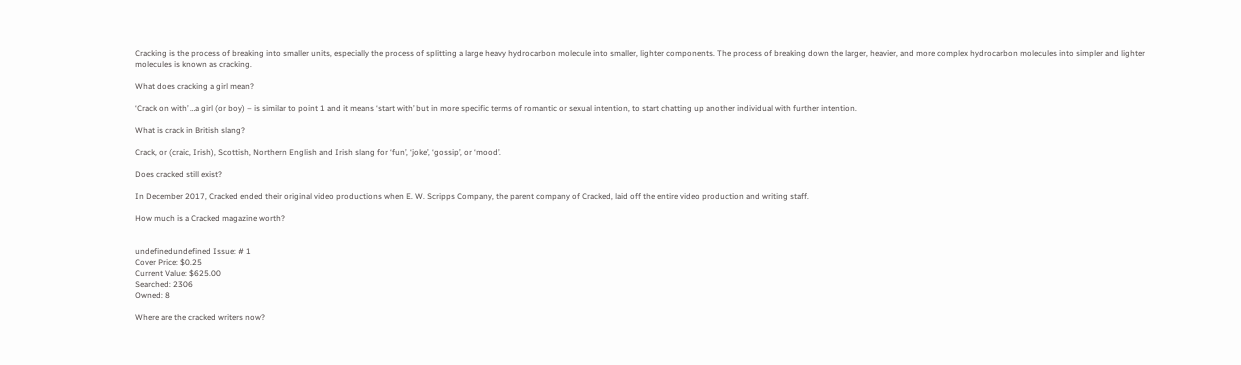Cracking is the process of breaking into smaller units, especially the process of splitting a large heavy hydrocarbon molecule into smaller, lighter components. The process of breaking down the larger, heavier, and more complex hydrocarbon molecules into simpler and lighter molecules is known as cracking.

What does cracking a girl mean?

‘Crack on with’ …a girl (or boy) – is similar to point 1 and it means ‘start with’ but in more specific terms of romantic or sexual intention, to start chatting up another individual with further intention.

What is crack in British slang?

Crack, or (craic, Irish), Scottish, Northern English and Irish slang for ‘fun’, ‘joke’, ‘gossip’, or ‘mood’.

Does cracked still exist?

In December 2017, Cracked ended their original video productions when E. W. Scripps Company, the parent company of Cracked, laid off the entire video production and writing staff.

How much is a Cracked magazine worth?


undefinedundefined Issue: # 1
Cover Price: $0.25
Current Value: $625.00
Searched: 2306
Owned: 8

Where are the cracked writers now?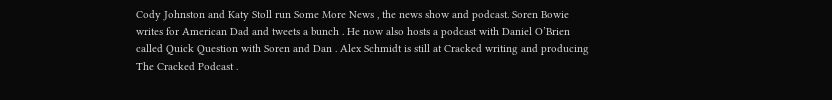Cody Johnston and Katy Stoll run Some More News , the news show and podcast. Soren Bowie writes for American Dad and tweets a bunch . He now also hosts a podcast with Daniel O’Brien called Quick Question with Soren and Dan . Alex Schmidt is still at Cracked writing and producing The Cracked Podcast .